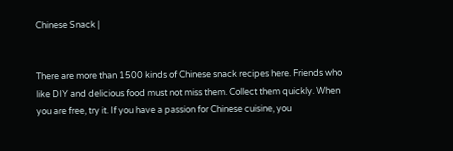Chinese Snack |


There are more than 1500 kinds of Chinese snack recipes here. Friends who like DIY and delicious food must not miss them. Collect them quickly. When you are free, try it. If you have a passion for Chinese cuisine, you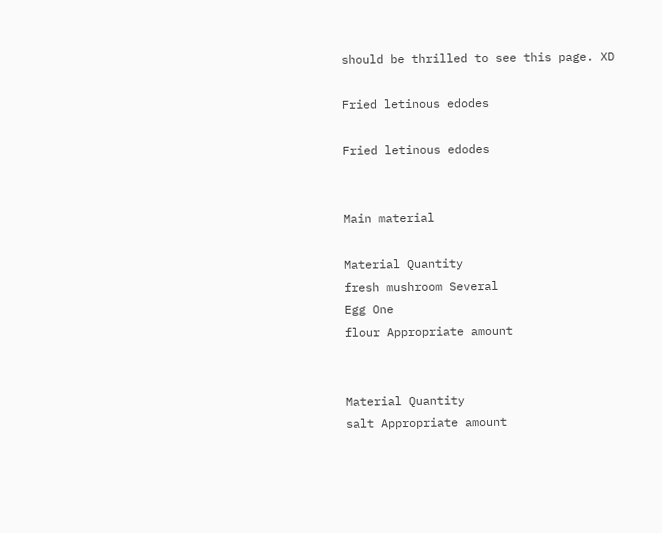should be thrilled to see this page. XD

Fried letinous edodes

Fried letinous edodes


Main material

Material Quantity
fresh mushroom Several
Egg One
flour Appropriate amount


Material Quantity
salt Appropriate amount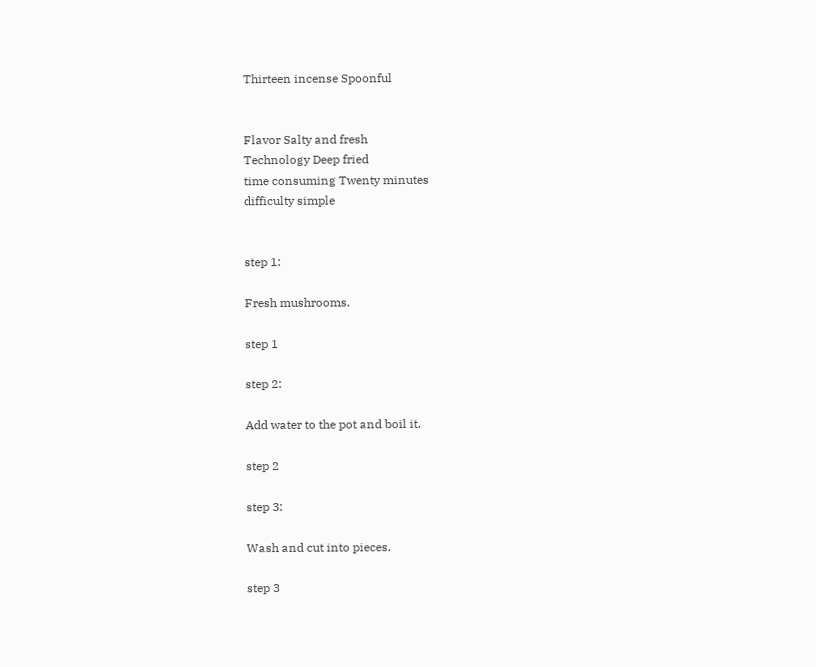Thirteen incense Spoonful


Flavor Salty and fresh
Technology Deep fried
time consuming Twenty minutes
difficulty simple


step 1:

Fresh mushrooms.

step 1

step 2:

Add water to the pot and boil it.

step 2

step 3:

Wash and cut into pieces.

step 3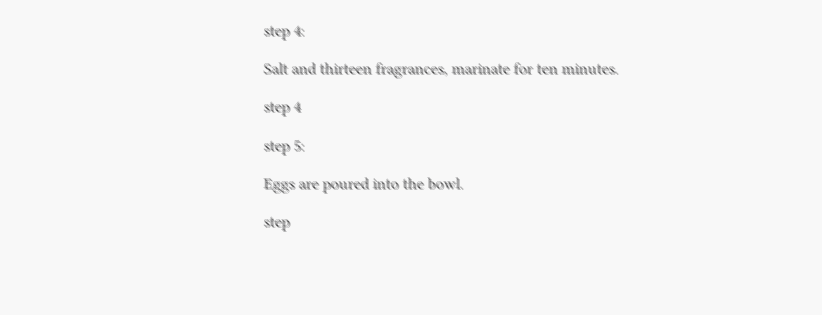step 4:

Salt and thirteen fragrances, marinate for ten minutes.

step 4

step 5:

Eggs are poured into the bowl.

step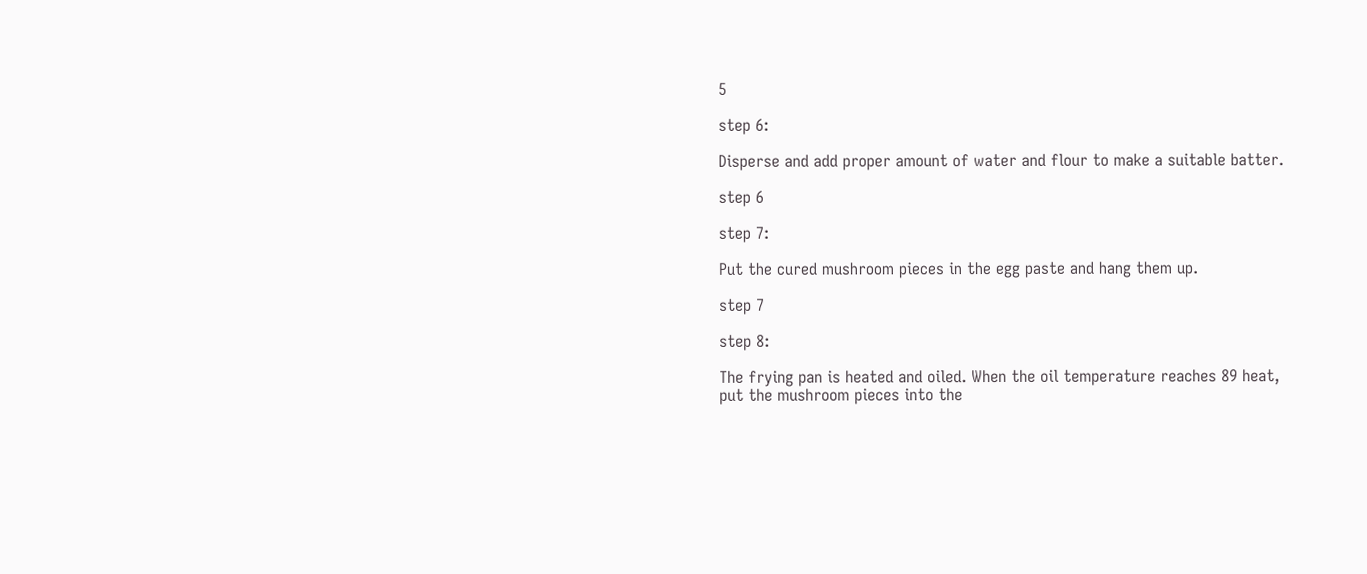5

step 6:

Disperse and add proper amount of water and flour to make a suitable batter.

step 6

step 7:

Put the cured mushroom pieces in the egg paste and hang them up.

step 7

step 8:

The frying pan is heated and oiled. When the oil temperature reaches 89 heat, put the mushroom pieces into the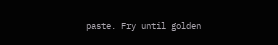paste. Fry until golden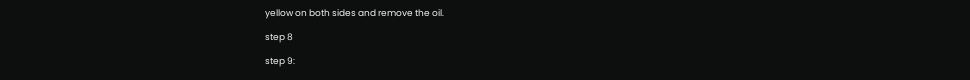yellow on both sides and remove the oil.

step 8

step 9: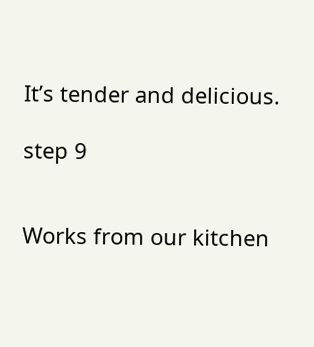It’s tender and delicious.

step 9


Works from our kitchen